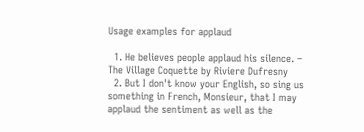Usage examples for applaud

  1. He believes people applaud his silence. – The Village Coquette by Riviere Dufresny
  2. But I don't know your English, so sing us something in French, Monsieur, that I may applaud the sentiment as well as the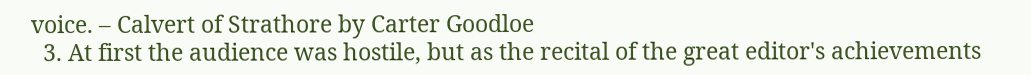voice. – Calvert of Strathore by Carter Goodloe
  3. At first the audience was hostile, but as the recital of the great editor's achievements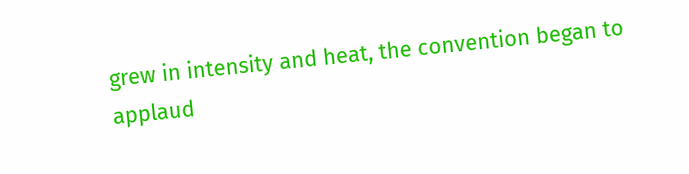grew in intensity and heat, the convention began to applaud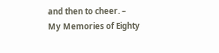and then to cheer. – My Memories of Eighty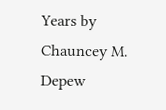Years by Chauncey M. Depew